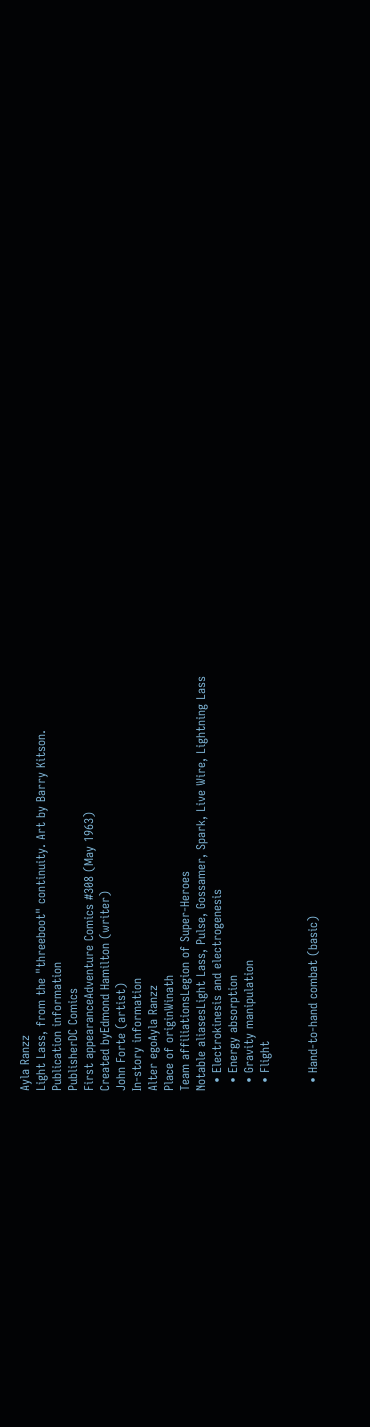Ayla Ranzz
Light Lass, from the "threeboot" continuity. Art by Barry Kitson.
Publication information
PublisherDC Comics
First appearanceAdventure Comics #308 (May 1963)
Created byEdmond Hamilton (writer)
John Forte (artist)
In-story information
Alter egoAyla Ranzz
Place of originWinath
Team affiliationsLegion of Super-Heroes
Notable aliasesLight Lass, Pulse, Gossamer, Spark, Live Wire, Lightning Lass
  • Electrokinesis and electrogenesis
  • Energy absorption
  • Gravity manipulation
  • Flight


  • Hand-to-hand combat (basic)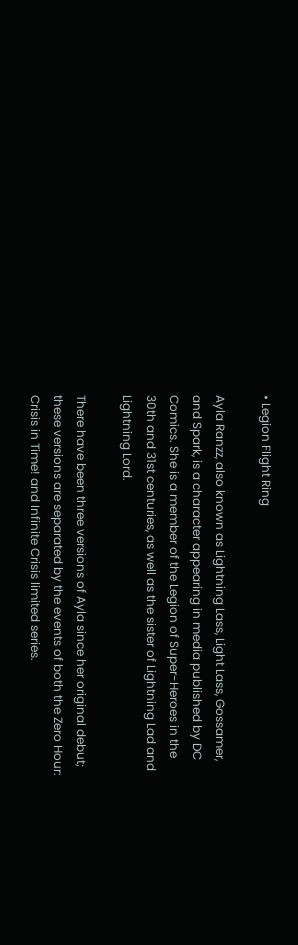• Legion Flight Ring

Ayla Ranzz, also known as Lightning Lass, Light Lass, Gossamer, and Spark, is a character appearing in media published by DC Comics. She is a member of the Legion of Super-Heroes in the 30th and 31st centuries, as well as the sister of Lightning Lad and Lightning Lord.

There have been three versions of Ayla since her original debut; these versions are separated by the events of both the Zero Hour: Crisis in Time! and Infinite Crisis limited series.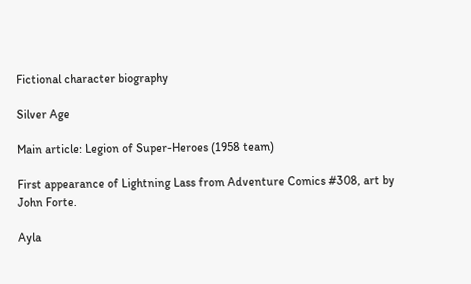Fictional character biography

Silver Age

Main article: Legion of Super-Heroes (1958 team)

First appearance of Lightning Lass from Adventure Comics #308, art by John Forte.

Ayla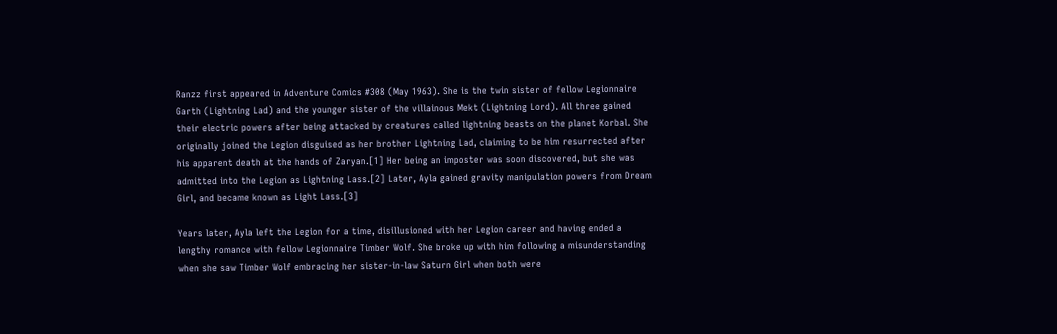Ranzz first appeared in Adventure Comics #308 (May 1963). She is the twin sister of fellow Legionnaire Garth (Lightning Lad) and the younger sister of the villainous Mekt (Lightning Lord). All three gained their electric powers after being attacked by creatures called lightning beasts on the planet Korbal. She originally joined the Legion disguised as her brother Lightning Lad, claiming to be him resurrected after his apparent death at the hands of Zaryan.[1] Her being an imposter was soon discovered, but she was admitted into the Legion as Lightning Lass.[2] Later, Ayla gained gravity manipulation powers from Dream Girl, and became known as Light Lass.[3]

Years later, Ayla left the Legion for a time, disillusioned with her Legion career and having ended a lengthy romance with fellow Legionnaire Timber Wolf. She broke up with him following a misunderstanding when she saw Timber Wolf embracing her sister-in-law Saturn Girl when both were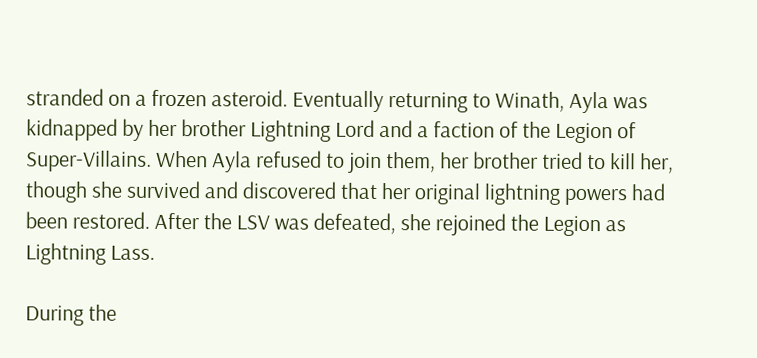stranded on a frozen asteroid. Eventually returning to Winath, Ayla was kidnapped by her brother Lightning Lord and a faction of the Legion of Super-Villains. When Ayla refused to join them, her brother tried to kill her, though she survived and discovered that her original lightning powers had been restored. After the LSV was defeated, she rejoined the Legion as Lightning Lass.

During the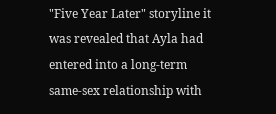"Five Year Later" storyline it was revealed that Ayla had entered into a long-term same-sex relationship with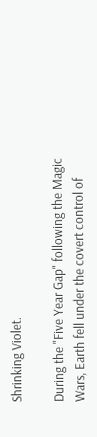Shrinking Violet.

During the "Five Year Gap" following the Magic Wars, Earth fell under the covert control of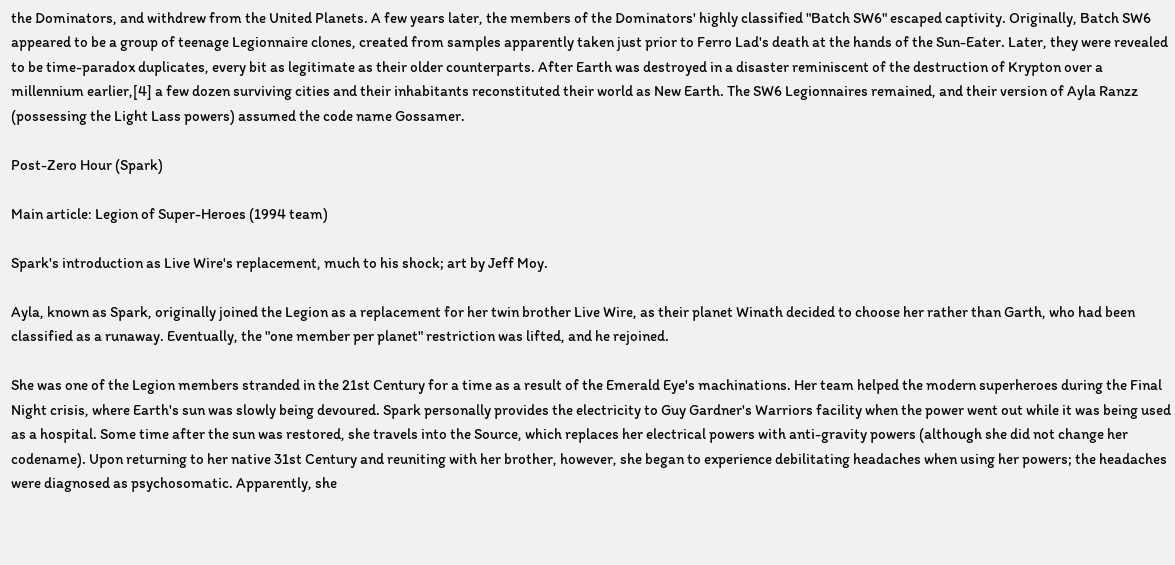the Dominators, and withdrew from the United Planets. A few years later, the members of the Dominators' highly classified "Batch SW6" escaped captivity. Originally, Batch SW6 appeared to be a group of teenage Legionnaire clones, created from samples apparently taken just prior to Ferro Lad's death at the hands of the Sun-Eater. Later, they were revealed to be time-paradox duplicates, every bit as legitimate as their older counterparts. After Earth was destroyed in a disaster reminiscent of the destruction of Krypton over a millennium earlier,[4] a few dozen surviving cities and their inhabitants reconstituted their world as New Earth. The SW6 Legionnaires remained, and their version of Ayla Ranzz (possessing the Light Lass powers) assumed the code name Gossamer.

Post-Zero Hour (Spark)

Main article: Legion of Super-Heroes (1994 team)

Spark's introduction as Live Wire's replacement, much to his shock; art by Jeff Moy.

Ayla, known as Spark, originally joined the Legion as a replacement for her twin brother Live Wire, as their planet Winath decided to choose her rather than Garth, who had been classified as a runaway. Eventually, the "one member per planet" restriction was lifted, and he rejoined.

She was one of the Legion members stranded in the 21st Century for a time as a result of the Emerald Eye's machinations. Her team helped the modern superheroes during the Final Night crisis, where Earth's sun was slowly being devoured. Spark personally provides the electricity to Guy Gardner's Warriors facility when the power went out while it was being used as a hospital. Some time after the sun was restored, she travels into the Source, which replaces her electrical powers with anti-gravity powers (although she did not change her codename). Upon returning to her native 31st Century and reuniting with her brother, however, she began to experience debilitating headaches when using her powers; the headaches were diagnosed as psychosomatic. Apparently, she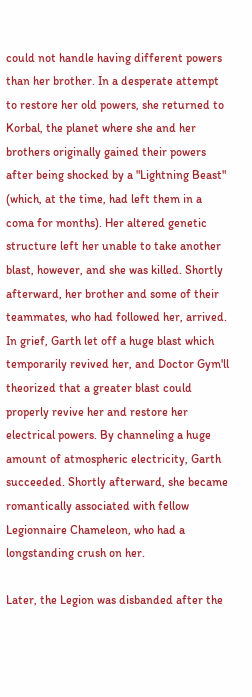could not handle having different powers than her brother. In a desperate attempt to restore her old powers, she returned to Korbal, the planet where she and her brothers originally gained their powers after being shocked by a "Lightning Beast" (which, at the time, had left them in a coma for months). Her altered genetic structure left her unable to take another blast, however, and she was killed. Shortly afterward, her brother and some of their teammates, who had followed her, arrived. In grief, Garth let off a huge blast which temporarily revived her, and Doctor Gym'll theorized that a greater blast could properly revive her and restore her electrical powers. By channeling a huge amount of atmospheric electricity, Garth succeeded. Shortly afterward, she became romantically associated with fellow Legionnaire Chameleon, who had a longstanding crush on her.

Later, the Legion was disbanded after the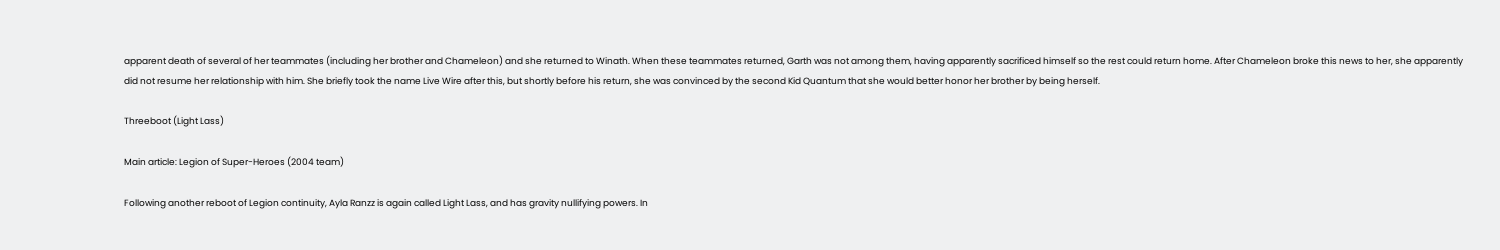apparent death of several of her teammates (including her brother and Chameleon) and she returned to Winath. When these teammates returned, Garth was not among them, having apparently sacrificed himself so the rest could return home. After Chameleon broke this news to her, she apparently did not resume her relationship with him. She briefly took the name Live Wire after this, but shortly before his return, she was convinced by the second Kid Quantum that she would better honor her brother by being herself.

Threeboot (Light Lass)

Main article: Legion of Super-Heroes (2004 team)

Following another reboot of Legion continuity, Ayla Ranzz is again called Light Lass, and has gravity nullifying powers. In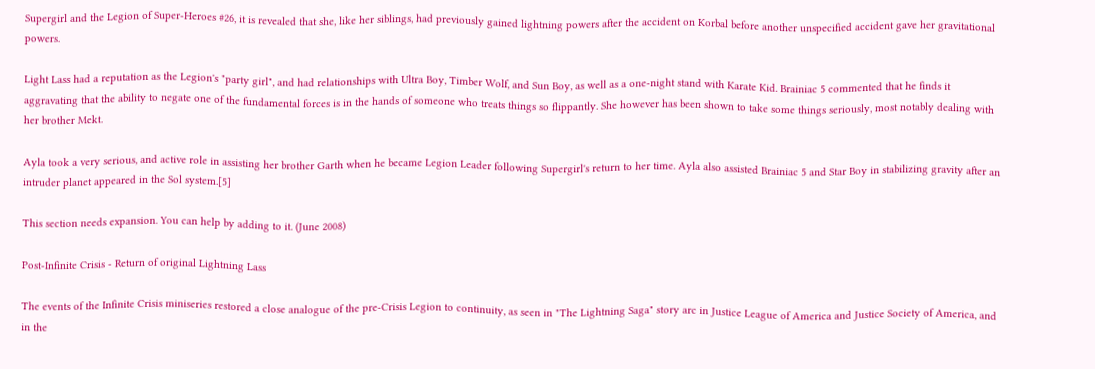Supergirl and the Legion of Super-Heroes #26, it is revealed that she, like her siblings, had previously gained lightning powers after the accident on Korbal before another unspecified accident gave her gravitational powers.

Light Lass had a reputation as the Legion's "party girl", and had relationships with Ultra Boy, Timber Wolf, and Sun Boy, as well as a one-night stand with Karate Kid. Brainiac 5 commented that he finds it aggravating that the ability to negate one of the fundamental forces is in the hands of someone who treats things so flippantly. She however has been shown to take some things seriously, most notably dealing with her brother Mekt.

Ayla took a very serious, and active role in assisting her brother Garth when he became Legion Leader following Supergirl's return to her time. Ayla also assisted Brainiac 5 and Star Boy in stabilizing gravity after an intruder planet appeared in the Sol system.[5]

This section needs expansion. You can help by adding to it. (June 2008)

Post-Infinite Crisis - Return of original Lightning Lass

The events of the Infinite Crisis miniseries restored a close analogue of the pre-Crisis Legion to continuity, as seen in "The Lightning Saga" story arc in Justice League of America and Justice Society of America, and in the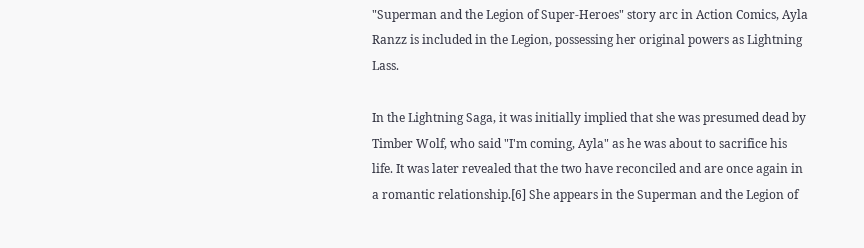"Superman and the Legion of Super-Heroes" story arc in Action Comics, Ayla Ranzz is included in the Legion, possessing her original powers as Lightning Lass.

In the Lightning Saga, it was initially implied that she was presumed dead by Timber Wolf, who said "I'm coming, Ayla" as he was about to sacrifice his life. It was later revealed that the two have reconciled and are once again in a romantic relationship.[6] She appears in the Superman and the Legion of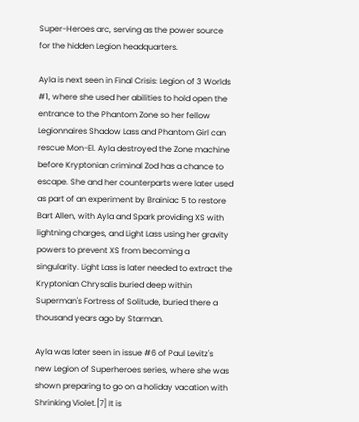Super-Heroes arc, serving as the power source for the hidden Legion headquarters.

Ayla is next seen in Final Crisis: Legion of 3 Worlds #1, where she used her abilities to hold open the entrance to the Phantom Zone so her fellow Legionnaires Shadow Lass and Phantom Girl can rescue Mon-El. Ayla destroyed the Zone machine before Kryptonian criminal Zod has a chance to escape. She and her counterparts were later used as part of an experiment by Brainiac 5 to restore Bart Allen, with Ayla and Spark providing XS with lightning charges, and Light Lass using her gravity powers to prevent XS from becoming a singularity. Light Lass is later needed to extract the Kryptonian Chrysalis buried deep within Superman's Fortress of Solitude, buried there a thousand years ago by Starman.

Ayla was later seen in issue #6 of Paul Levitz's new Legion of Superheroes series, where she was shown preparing to go on a holiday vacation with Shrinking Violet.[7] It is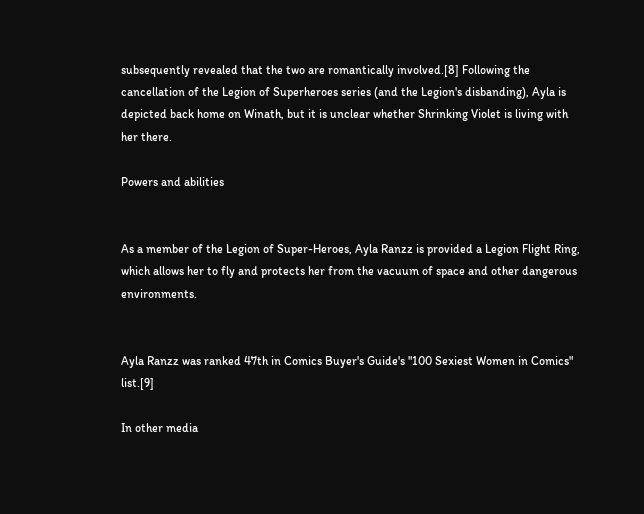subsequently revealed that the two are romantically involved.[8] Following the cancellation of the Legion of Superheroes series (and the Legion's disbanding), Ayla is depicted back home on Winath, but it is unclear whether Shrinking Violet is living with her there.

Powers and abilities


As a member of the Legion of Super-Heroes, Ayla Ranzz is provided a Legion Flight Ring, which allows her to fly and protects her from the vacuum of space and other dangerous environments.


Ayla Ranzz was ranked 47th in Comics Buyer's Guide's "100 Sexiest Women in Comics" list.[9]

In other media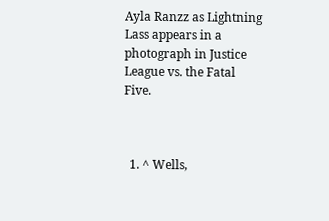Ayla Ranzz as Lightning Lass appears in a photograph in Justice League vs. the Fatal Five.



  1. ^ Wells,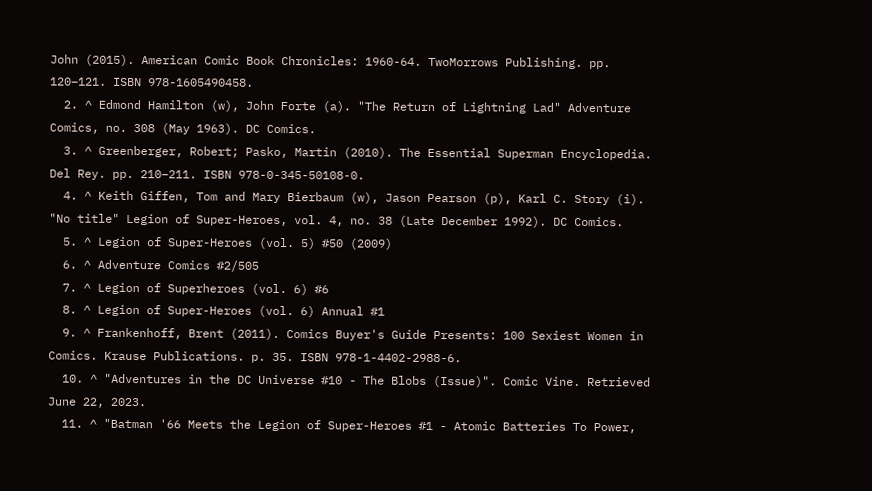John (2015). American Comic Book Chronicles: 1960-64. TwoMorrows Publishing. pp. 120–121. ISBN 978-1605490458.
  2. ^ Edmond Hamilton (w), John Forte (a). "The Return of Lightning Lad" Adventure Comics, no. 308 (May 1963). DC Comics.
  3. ^ Greenberger, Robert; Pasko, Martin (2010). The Essential Superman Encyclopedia. Del Rey. pp. 210–211. ISBN 978-0-345-50108-0.
  4. ^ Keith Giffen, Tom and Mary Bierbaum (w), Jason Pearson (p), Karl C. Story (i). "No title" Legion of Super-Heroes, vol. 4, no. 38 (Late December 1992). DC Comics.
  5. ^ Legion of Super-Heroes (vol. 5) #50 (2009)
  6. ^ Adventure Comics #2/505
  7. ^ Legion of Superheroes (vol. 6) #6
  8. ^ Legion of Super-Heroes (vol. 6) Annual #1
  9. ^ Frankenhoff, Brent (2011). Comics Buyer's Guide Presents: 100 Sexiest Women in Comics. Krause Publications. p. 35. ISBN 978-1-4402-2988-6.
  10. ^ "Adventures in the DC Universe #10 - The Blobs (Issue)". Comic Vine. Retrieved June 22, 2023.
  11. ^ "Batman '66 Meets the Legion of Super-Heroes #1 - Atomic Batteries To Power,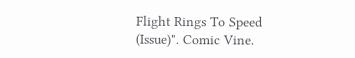Flight Rings To Speed (Issue)". Comic Vine.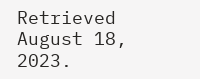Retrieved August 18, 2023.